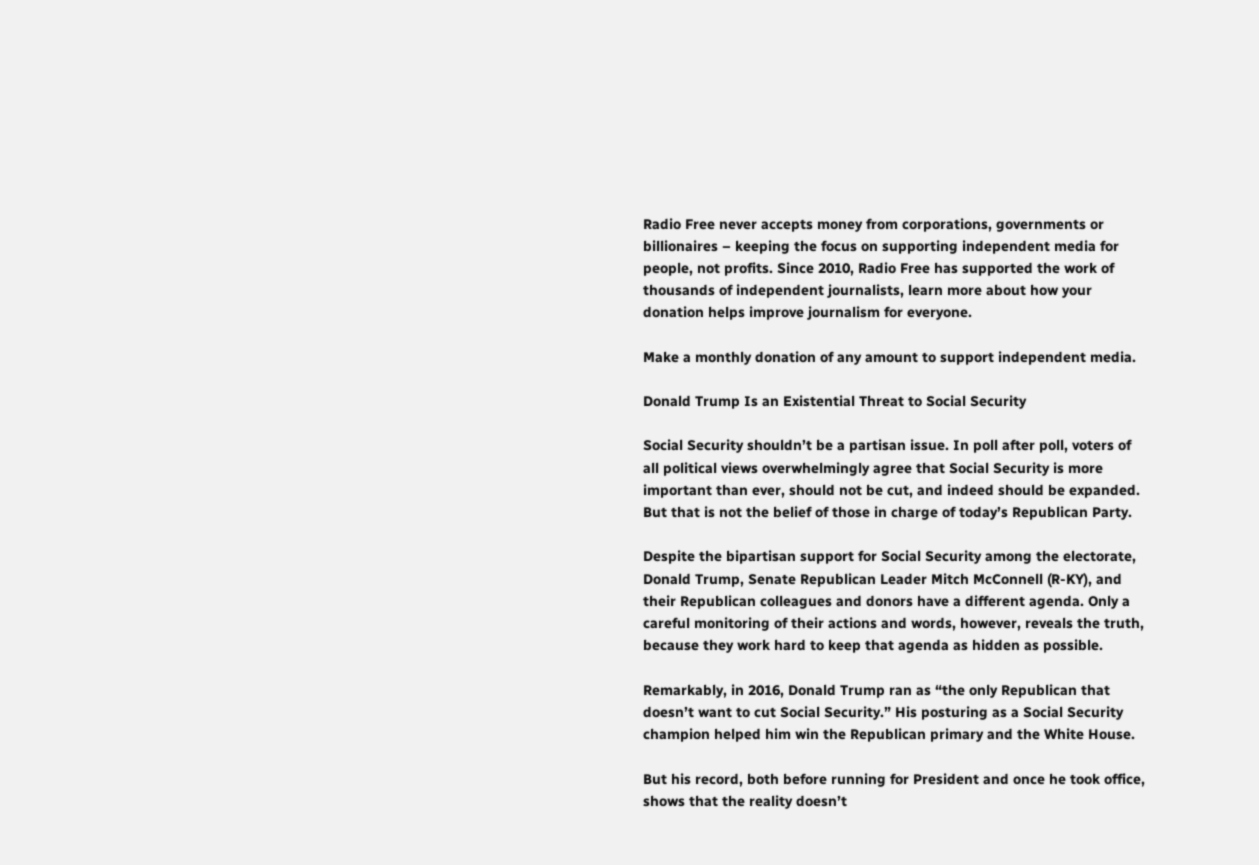Radio Free never accepts money from corporations, governments or billionaires – keeping the focus on supporting independent media for people, not profits. Since 2010, Radio Free has supported the work of thousands of independent journalists, learn more about how your donation helps improve journalism for everyone.

Make a monthly donation of any amount to support independent media.

Donald Trump Is an Existential Threat to Social Security

Social Security shouldn’t be a partisan issue. In poll after poll, voters of all political views overwhelmingly agree that Social Security is more important than ever, should not be cut, and indeed should be expanded. But that is not the belief of those in charge of today’s Republican Party.

Despite the bipartisan support for Social Security among the electorate, Donald Trump, Senate Republican Leader Mitch McConnell (R-KY), and their Republican colleagues and donors have a different agenda. Only a careful monitoring of their actions and words, however, reveals the truth, because they work hard to keep that agenda as hidden as possible.

Remarkably, in 2016, Donald Trump ran as “the only Republican that doesn’t want to cut Social Security.” His posturing as a Social Security champion helped him win the Republican primary and the White House.

But his record, both before running for President and once he took office, shows that the reality doesn’t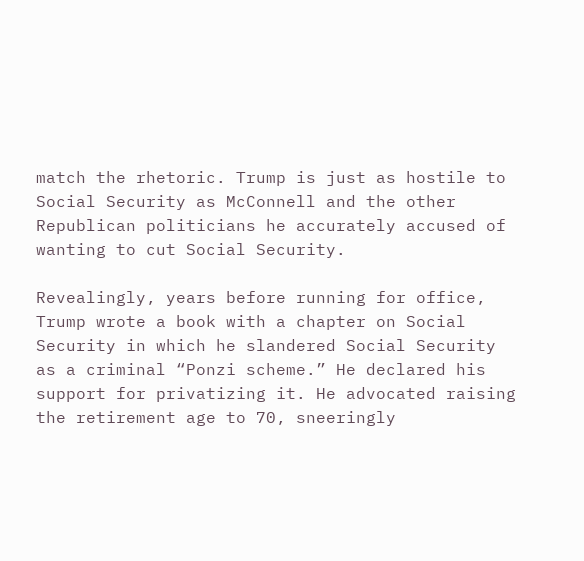match the rhetoric. Trump is just as hostile to Social Security as McConnell and the other Republican politicians he accurately accused of wanting to cut Social Security.

Revealingly, years before running for office, Trump wrote a book with a chapter on Social Security in which he slandered Social Security as a criminal “Ponzi scheme.” He declared his support for privatizing it. He advocated raising the retirement age to 70, sneeringly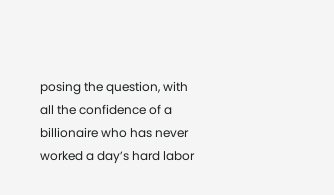posing the question, with all the confidence of a billionaire who has never worked a day’s hard labor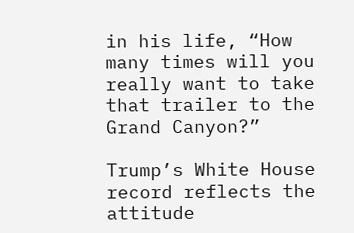in his life, “How many times will you really want to take that trailer to the Grand Canyon?”

Trump’s White House record reflects the attitude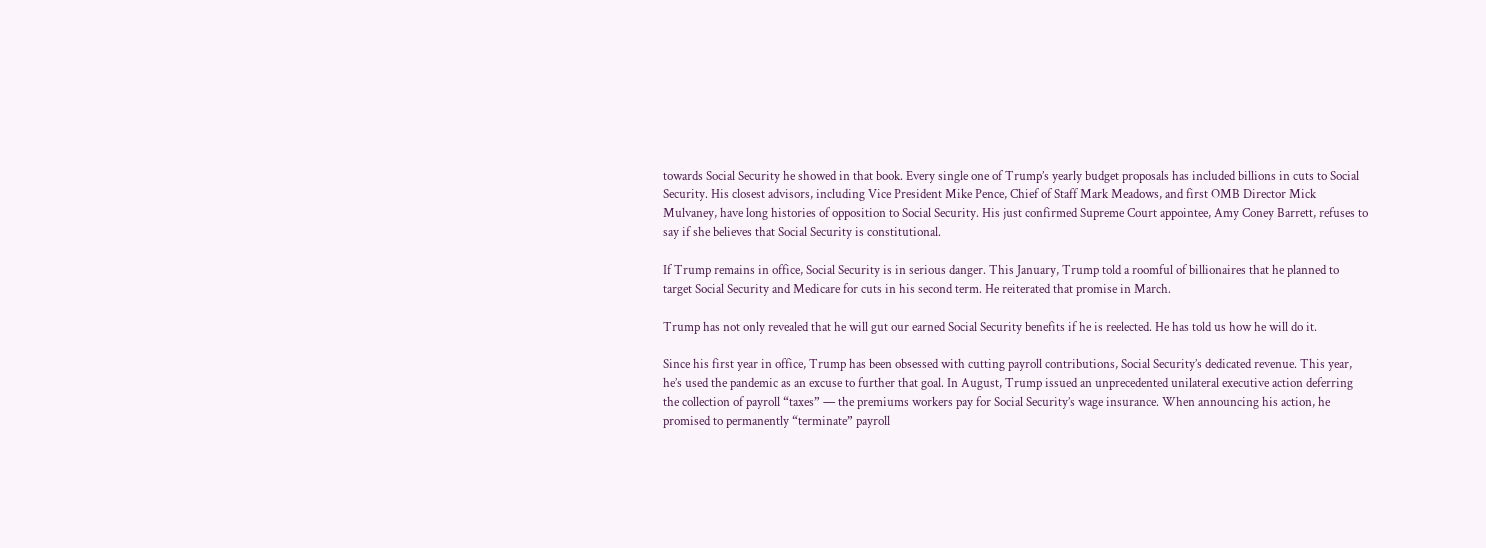towards Social Security he showed in that book. Every single one of Trump’s yearly budget proposals has included billions in cuts to Social Security. His closest advisors, including Vice President Mike Pence, Chief of Staff Mark Meadows, and first OMB Director Mick Mulvaney, have long histories of opposition to Social Security. His just confirmed Supreme Court appointee, Amy Coney Barrett, refuses to say if she believes that Social Security is constitutional.

If Trump remains in office, Social Security is in serious danger. This January, Trump told a roomful of billionaires that he planned to target Social Security and Medicare for cuts in his second term. He reiterated that promise in March.

Trump has not only revealed that he will gut our earned Social Security benefits if he is reelected. He has told us how he will do it.

Since his first year in office, Trump has been obsessed with cutting payroll contributions, Social Security’s dedicated revenue. This year, he’s used the pandemic as an excuse to further that goal. In August, Trump issued an unprecedented unilateral executive action deferring the collection of payroll “taxes” — the premiums workers pay for Social Security’s wage insurance. When announcing his action, he promised to permanently “terminate” payroll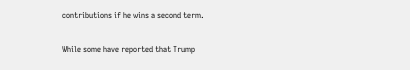contributions if he wins a second term.

While some have reported that Trump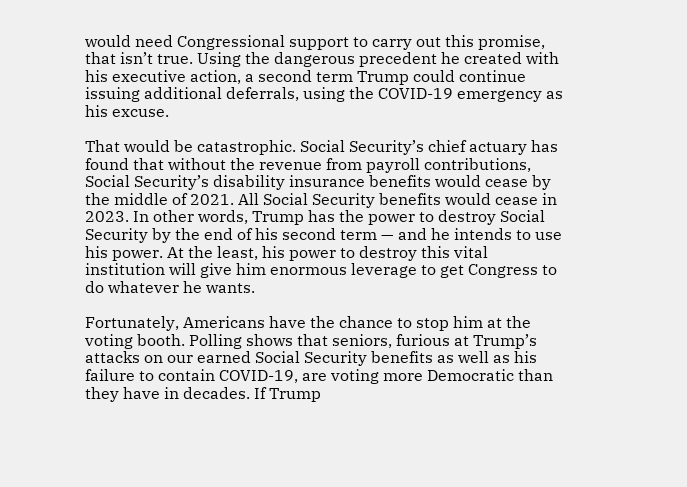would need Congressional support to carry out this promise, that isn’t true. Using the dangerous precedent he created with his executive action, a second term Trump could continue issuing additional deferrals, using the COVID-19 emergency as his excuse.

That would be catastrophic. Social Security’s chief actuary has found that without the revenue from payroll contributions, Social Security’s disability insurance benefits would cease by the middle of 2021. All Social Security benefits would cease in 2023. In other words, Trump has the power to destroy Social Security by the end of his second term — and he intends to use his power. At the least, his power to destroy this vital institution will give him enormous leverage to get Congress to do whatever he wants.

Fortunately, Americans have the chance to stop him at the voting booth. Polling shows that seniors, furious at Trump’s attacks on our earned Social Security benefits as well as his failure to contain COVID-19, are voting more Democratic than they have in decades. If Trump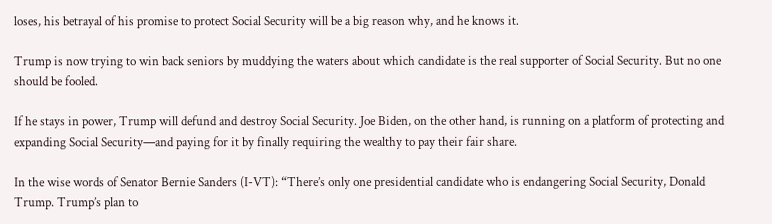loses, his betrayal of his promise to protect Social Security will be a big reason why, and he knows it.

Trump is now trying to win back seniors by muddying the waters about which candidate is the real supporter of Social Security. But no one should be fooled.

If he stays in power, Trump will defund and destroy Social Security. Joe Biden, on the other hand, is running on a platform of protecting and expanding Social Security—and paying for it by finally requiring the wealthy to pay their fair share.

In the wise words of Senator Bernie Sanders (I-VT): “There’s only one presidential candidate who is endangering Social Security, Donald Trump. Trump’s plan to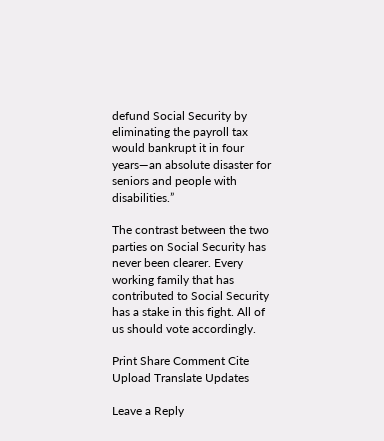defund Social Security by eliminating the payroll tax would bankrupt it in four years—an absolute disaster for seniors and people with disabilities.”

The contrast between the two parties on Social Security has never been clearer. Every working family that has contributed to Social Security has a stake in this fight. All of us should vote accordingly.

Print Share Comment Cite Upload Translate Updates

Leave a Reply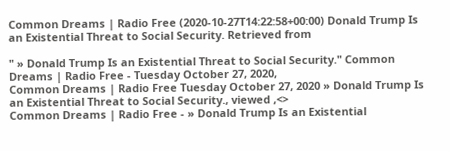Common Dreams | Radio Free (2020-10-27T14:22:58+00:00) Donald Trump Is an Existential Threat to Social Security. Retrieved from

" » Donald Trump Is an Existential Threat to Social Security." Common Dreams | Radio Free - Tuesday October 27, 2020,
Common Dreams | Radio Free Tuesday October 27, 2020 » Donald Trump Is an Existential Threat to Social Security., viewed ,<>
Common Dreams | Radio Free - » Donald Trump Is an Existential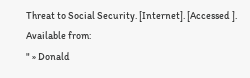Threat to Social Security. [Internet]. [Accessed ]. Available from:
" » Donald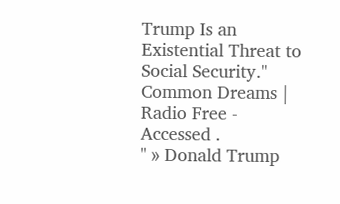Trump Is an Existential Threat to Social Security." Common Dreams | Radio Free - Accessed .
" » Donald Trump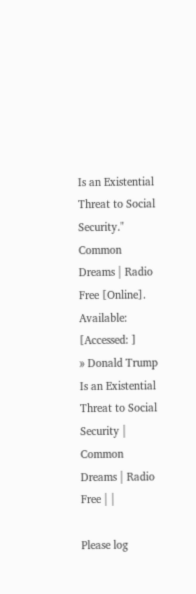Is an Existential Threat to Social Security." Common Dreams | Radio Free [Online]. Available: [Accessed: ]
» Donald Trump Is an Existential Threat to Social Security | Common Dreams | Radio Free | |

Please log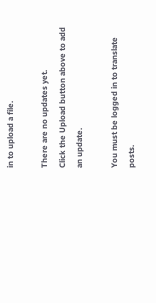in to upload a file.

There are no updates yet.
Click the Upload button above to add an update.

You must be logged in to translate posts.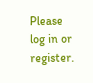Please log in or register.